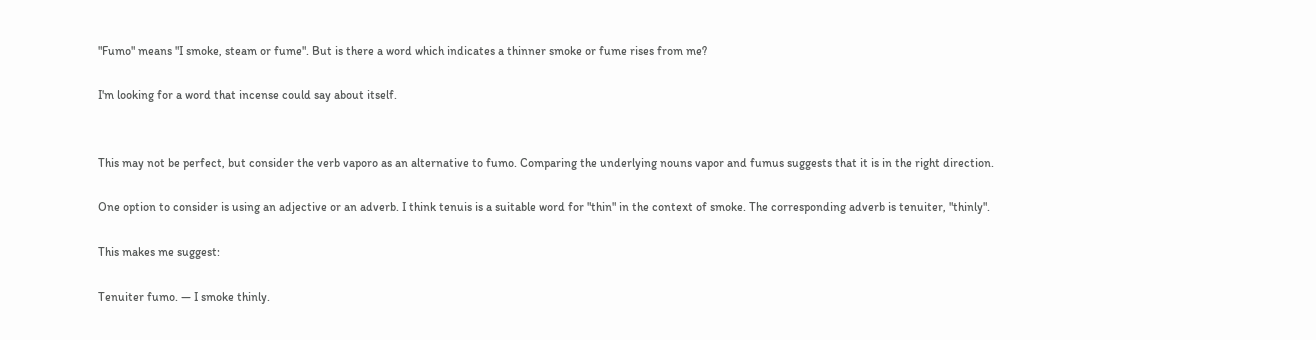"Fumo" means "I smoke, steam or fume". But is there a word which indicates a thinner smoke or fume rises from me?

I'm looking for a word that incense could say about itself.


This may not be perfect, but consider the verb vaporo as an alternative to fumo. Comparing the underlying nouns vapor and fumus suggests that it is in the right direction.

One option to consider is using an adjective or an adverb. I think tenuis is a suitable word for "thin" in the context of smoke. The corresponding adverb is tenuiter, "thinly".

This makes me suggest:

Tenuiter fumo. — I smoke thinly.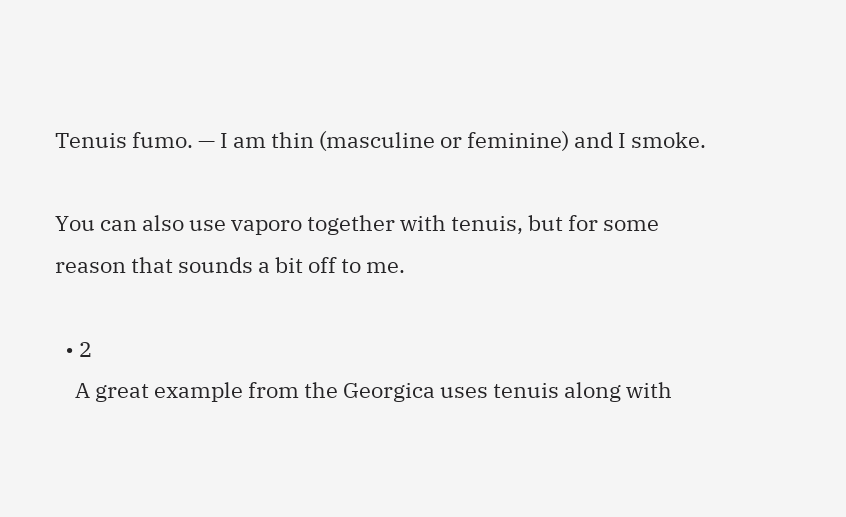Tenuis fumo. — I am thin (masculine or feminine) and I smoke.

You can also use vaporo together with tenuis, but for some reason that sounds a bit off to me.

  • 2
    A great example from the Georgica uses tenuis along with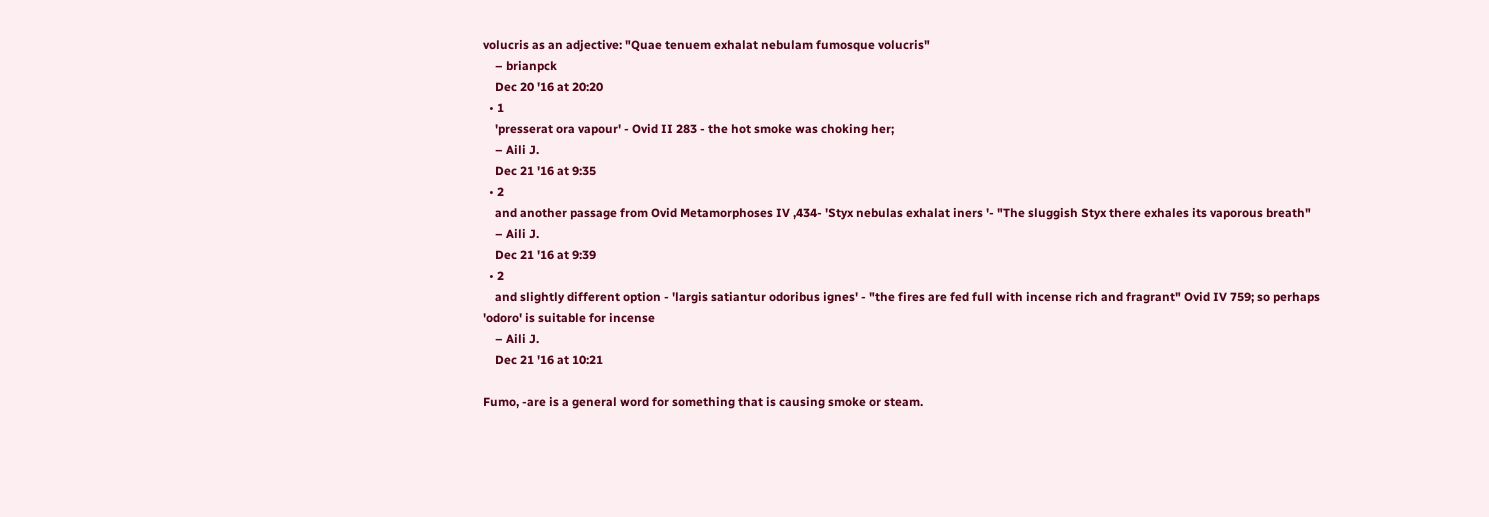volucris as an adjective: "Quae tenuem exhalat nebulam fumosque volucris"
    – brianpck
    Dec 20 '16 at 20:20
  • 1
    'presserat ora vapour' - Ovid II 283 - the hot smoke was choking her;
    – Aili J.
    Dec 21 '16 at 9:35
  • 2
    and another passage from Ovid Metamorphoses IV ,434- 'Styx nebulas exhalat iners '- "The sluggish Styx there exhales its vaporous breath"
    – Aili J.
    Dec 21 '16 at 9:39
  • 2
    and slightly different option - 'largis satiantur odoribus ignes' - "the fires are fed full with incense rich and fragrant" Ovid IV 759; so perhaps 'odoro' is suitable for incense
    – Aili J.
    Dec 21 '16 at 10:21

Fumo, -are is a general word for something that is causing smoke or steam.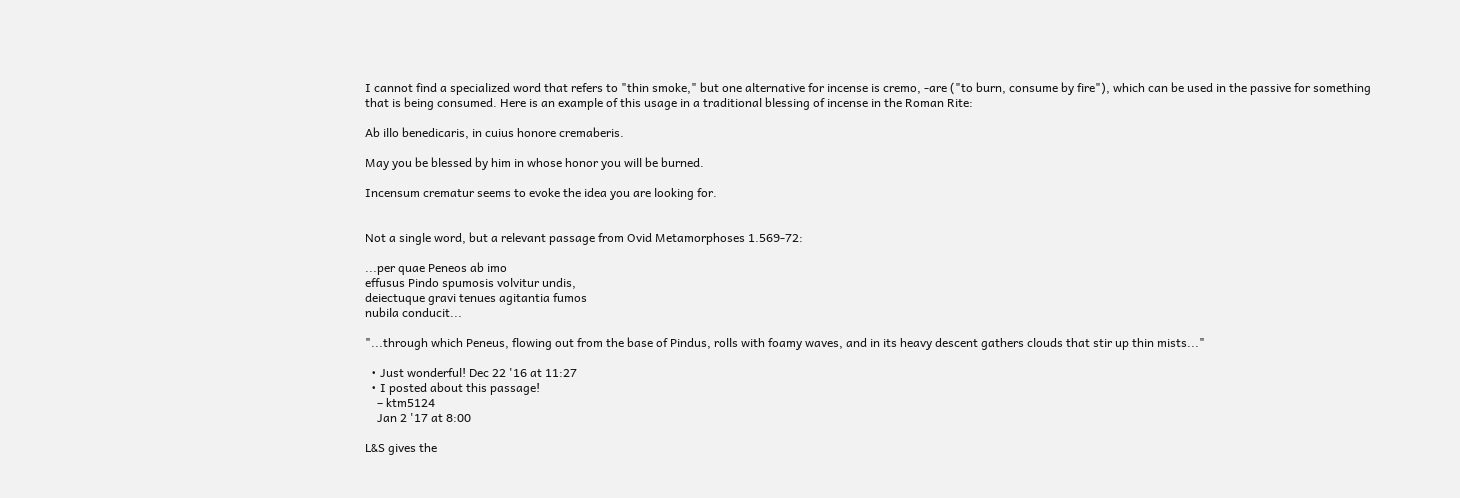I cannot find a specialized word that refers to "thin smoke," but one alternative for incense is cremo, -are ("to burn, consume by fire"), which can be used in the passive for something that is being consumed. Here is an example of this usage in a traditional blessing of incense in the Roman Rite:

Ab illo benedicaris, in cuius honore cremaberis.

May you be blessed by him in whose honor you will be burned.

Incensum crematur seems to evoke the idea you are looking for.


Not a single word, but a relevant passage from Ovid Metamorphoses 1.569-72:

...per quae Peneos ab imo
effusus Pindo spumosis volvitur undis,
deiectuque gravi tenues agitantia fumos
nubila conducit...

"...through which Peneus, flowing out from the base of Pindus, rolls with foamy waves, and in its heavy descent gathers clouds that stir up thin mists..."

  • Just wonderful! Dec 22 '16 at 11:27
  • I posted about this passage!
    – ktm5124
    Jan 2 '17 at 8:00

L&S gives the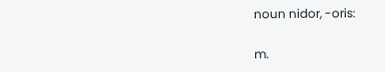noun nidor, -oris:

m.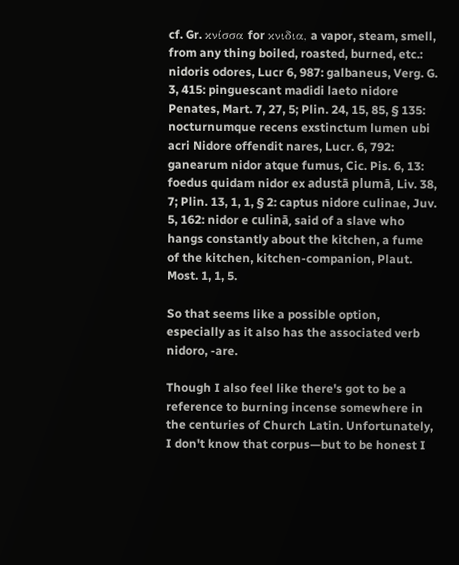cf. Gr. κνίσσα for κνιδια, a vapor, steam, smell, from any thing boiled, roasted, burned, etc.: nidoris odores, Lucr 6, 987: galbaneus, Verg. G. 3, 415: pinguescant madidi laeto nidore Penates, Mart. 7, 27, 5; Plin. 24, 15, 85, § 135: nocturnumque recens exstinctum lumen ubi acri Nidore offendit nares, Lucr. 6, 792: ganearum nidor atque fumus, Cic. Pis. 6, 13: foedus quidam nidor ex adustā plumā, Liv. 38, 7; Plin. 13, 1, 1, § 2: captus nidore culinae, Juv. 5, 162: nidor e culinā, said of a slave who hangs constantly about the kitchen, a fume of the kitchen, kitchen-companion, Plaut. Most. 1, 1, 5.

So that seems like a possible option, especially as it also has the associated verb nidoro, -are.

Though I also feel like there's got to be a reference to burning incense somewhere in the centuries of Church Latin. Unfortunately, I don't know that corpus—but to be honest I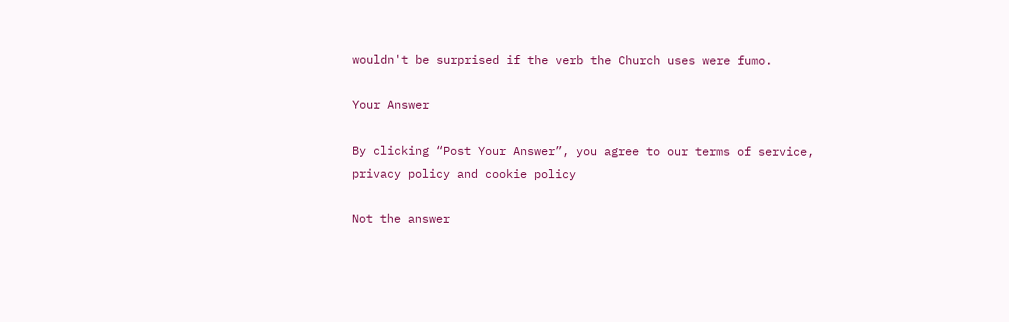wouldn't be surprised if the verb the Church uses were fumo.

Your Answer

By clicking “Post Your Answer”, you agree to our terms of service, privacy policy and cookie policy

Not the answer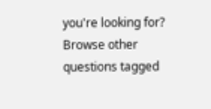you're looking for? Browse other questions tagged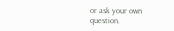or ask your own question.